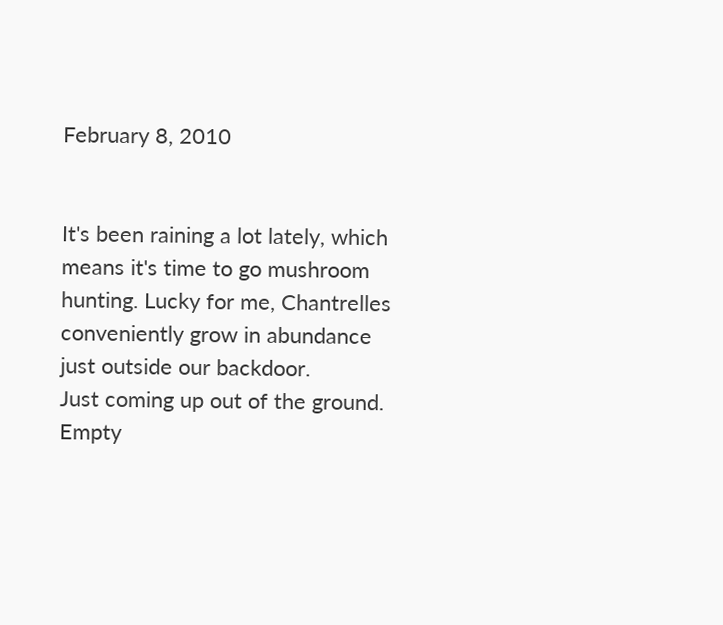February 8, 2010


It's been raining a lot lately, which means it's time to go mushroom hunting. Lucky for me, Chantrelles conveniently grow in abundance just outside our backdoor.
Just coming up out of the ground.
Empty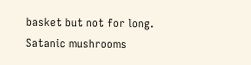basket but not for long.
Satanic mushrooms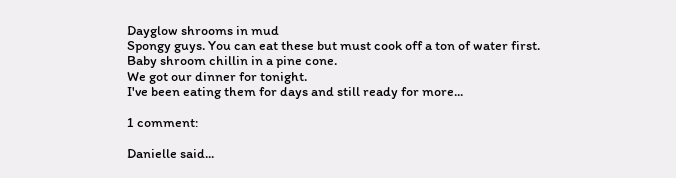Dayglow shrooms in mud
Spongy guys. You can eat these but must cook off a ton of water first.
Baby shroom chillin in a pine cone.
We got our dinner for tonight.
I've been eating them for days and still ready for more...

1 comment:

Danielle said...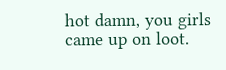hot damn, you girls came up on loot.